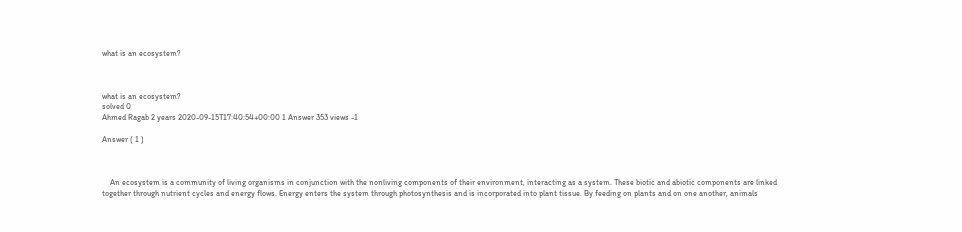what is an ecosystem?



what is an ecosystem?
solved 0
Ahmed Ragab 2 years 2020-09-15T17:40:54+00:00 1 Answer 353 views -1

Answer ( 1 )



    An ecosystem is a community of living organisms in conjunction with the nonliving components of their environment, interacting as a system. These biotic and abiotic components are linked together through nutrient cycles and energy flows. Energy enters the system through photosynthesis and is incorporated into plant tissue. By feeding on plants and on one another, animals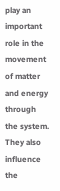play an important role in the movement of matter and energy through the system. They also influence the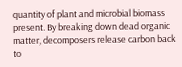quantity of plant and microbial biomass present. By breaking down dead organic matter, decomposers release carbon back to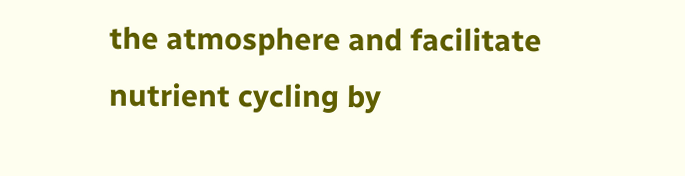the atmosphere and facilitate nutrient cycling by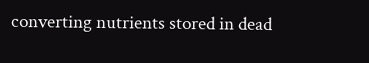converting nutrients stored in dead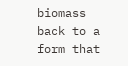biomass back to a form that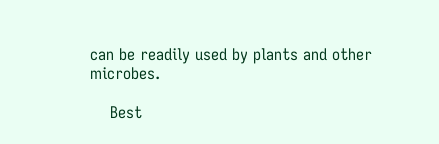can be readily used by plants and other microbes.

    Best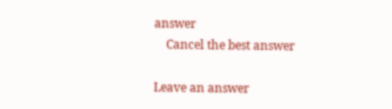answer
    Cancel the best answer

Leave an answer